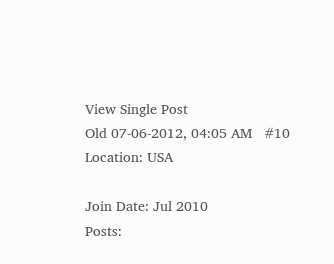View Single Post
Old 07-06-2012, 04:05 AM   #10
Location: USA

Join Date: Jul 2010
Posts: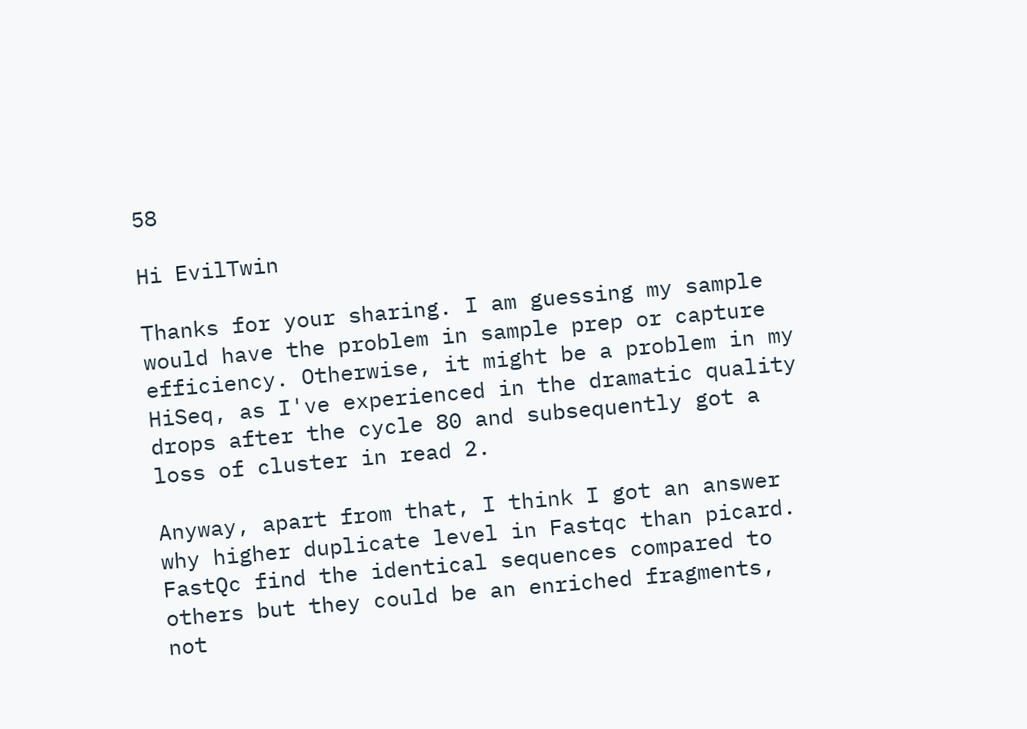58

Hi EvilTwin

Thanks for your sharing. I am guessing my sample would have the problem in sample prep or capture efficiency. Otherwise, it might be a problem in my HiSeq, as I've experienced in the dramatic quality drops after the cycle 80 and subsequently got a loss of cluster in read 2.

Anyway, apart from that, I think I got an answer why higher duplicate level in Fastqc than picard. FastQc find the identical sequences compared to others but they could be an enriched fragments, not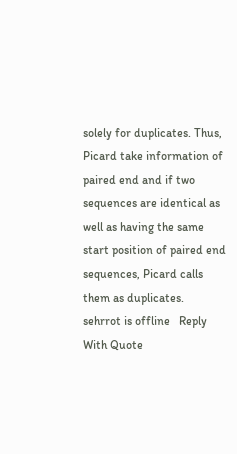solely for duplicates. Thus, Picard take information of paired end and if two sequences are identical as well as having the same start position of paired end sequences, Picard calls them as duplicates.
sehrrot is offline   Reply With Quote